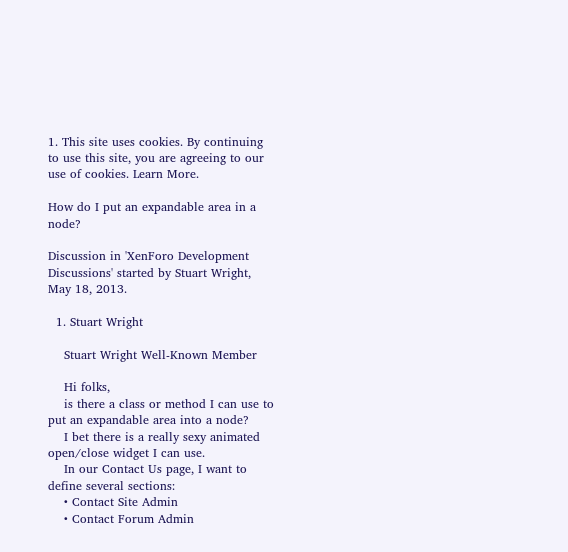1. This site uses cookies. By continuing to use this site, you are agreeing to our use of cookies. Learn More.

How do I put an expandable area in a node?

Discussion in 'XenForo Development Discussions' started by Stuart Wright, May 18, 2013.

  1. Stuart Wright

    Stuart Wright Well-Known Member

    Hi folks,
    is there a class or method I can use to put an expandable area into a node?
    I bet there is a really sexy animated open/close widget I can use.
    In our Contact Us page, I want to define several sections:
    • Contact Site Admin
    • Contact Forum Admin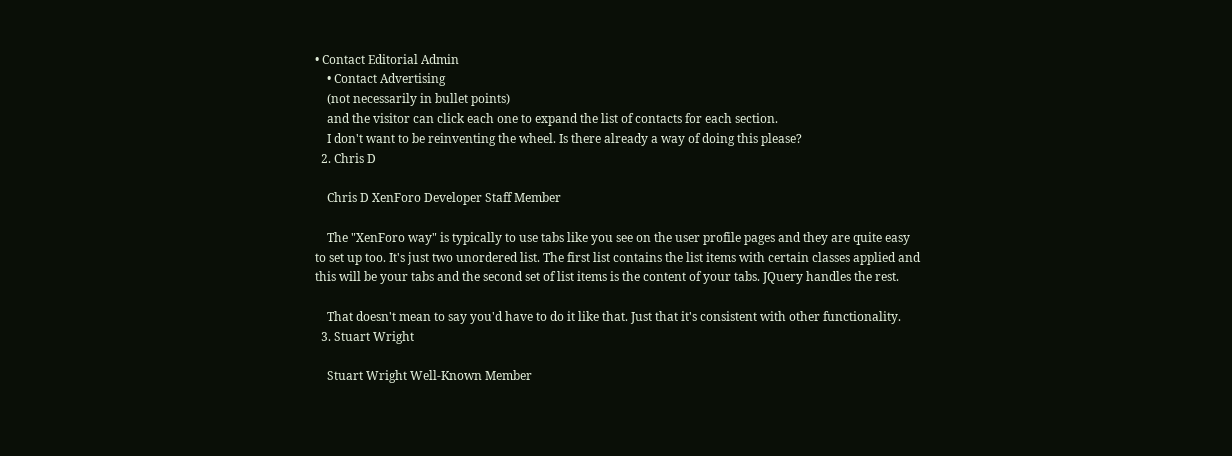• Contact Editorial Admin
    • Contact Advertising
    (not necessarily in bullet points)
    and the visitor can click each one to expand the list of contacts for each section.
    I don't want to be reinventing the wheel. Is there already a way of doing this please?
  2. Chris D

    Chris D XenForo Developer Staff Member

    The "XenForo way" is typically to use tabs like you see on the user profile pages and they are quite easy to set up too. It's just two unordered list. The first list contains the list items with certain classes applied and this will be your tabs and the second set of list items is the content of your tabs. JQuery handles the rest.

    That doesn't mean to say you'd have to do it like that. Just that it's consistent with other functionality.
  3. Stuart Wright

    Stuart Wright Well-Known Member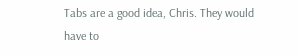Tabs are a good idea, Chris. They would have to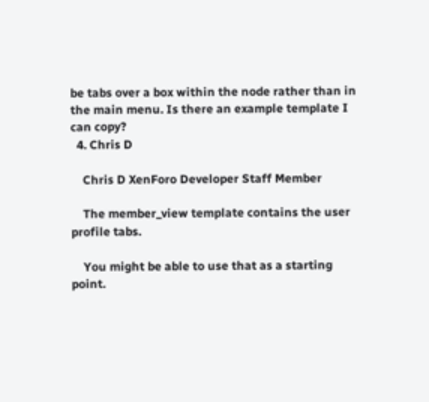be tabs over a box within the node rather than in the main menu. Is there an example template I can copy?
  4. Chris D

    Chris D XenForo Developer Staff Member

    The member_view template contains the user profile tabs.

    You might be able to use that as a starting point.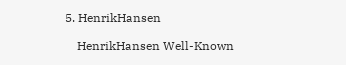5. HenrikHansen

    HenrikHansen Well-Known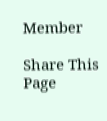Member

Share This Page